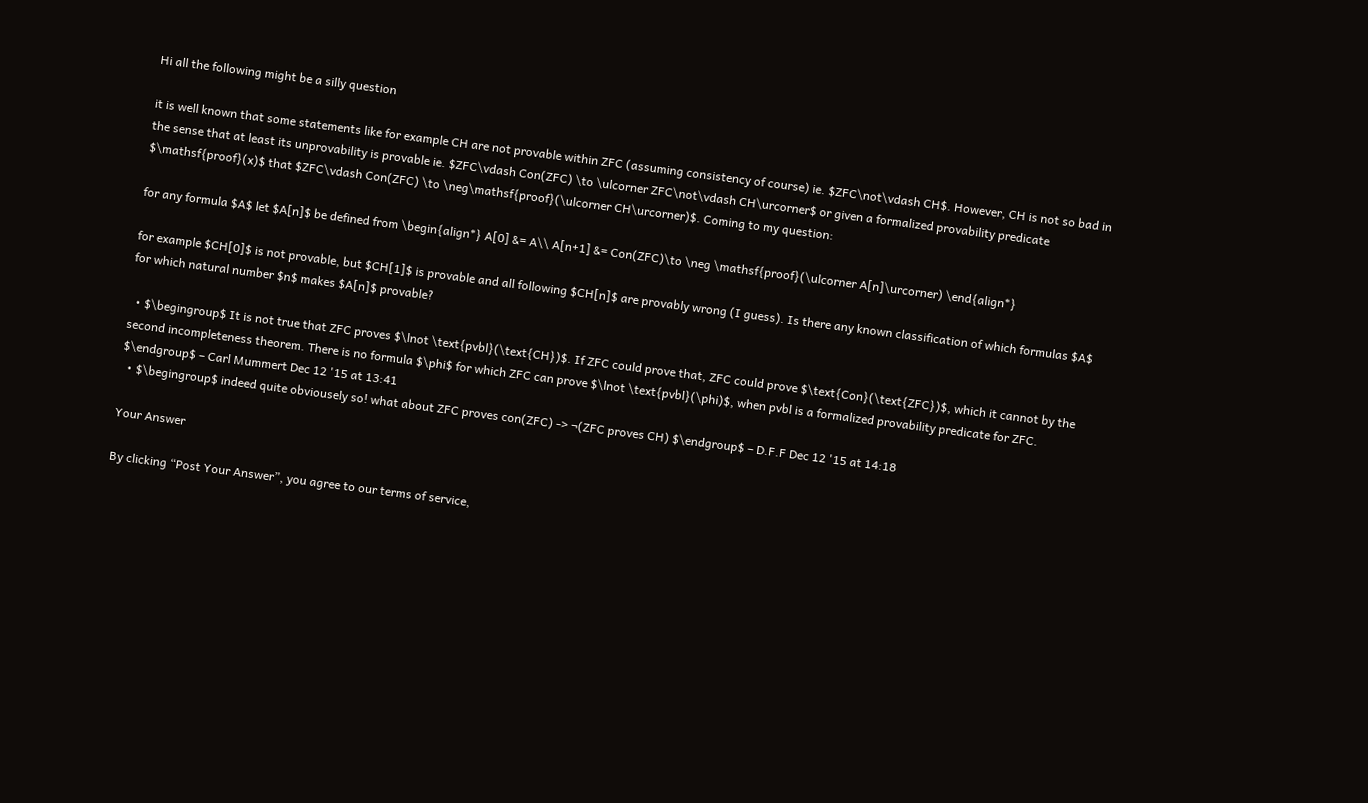Hi all the following might be a silly question

it is well known that some statements like for example CH are not provable within ZFC (assuming consistency of course) ie. $ZFC\not\vdash CH$. However, CH is not so bad in the sense that at least its unprovability is provable ie. $ZFC\vdash Con(ZFC) \to \ulcorner ZFC\not\vdash CH\urcorner$ or given a formalized provability predicate $\mathsf{proof}(x)$ that $ZFC\vdash Con(ZFC) \to \neg\mathsf{proof}(\ulcorner CH\urcorner)$. Coming to my question:

for any formula $A$ let $A[n]$ be defined from \begin{align*} A[0] &= A\\ A[n+1] &= Con(ZFC)\to \neg \mathsf{proof}(\ulcorner A[n]\urcorner) \end{align*}

for example $CH[0]$ is not provable, but $CH[1]$ is provable and all following $CH[n]$ are provably wrong (I guess). Is there any known classification of which formulas $A$ for which natural number $n$ makes $A[n]$ provable?

  • $\begingroup$ It is not true that ZFC proves $\lnot \text{pvbl}(\text{CH})$. If ZFC could prove that, ZFC could prove $\text{Con}(\text{ZFC})$, which it cannot by the second incompleteness theorem. There is no formula $\phi$ for which ZFC can prove $\lnot \text{pvbl}(\phi)$, when pvbl is a formalized provability predicate for ZFC. $\endgroup$ – Carl Mummert Dec 12 '15 at 13:41
  • $\begingroup$ indeed quite obviousely so! what about ZFC proves con(ZFC) -> ¬(ZFC proves CH) $\endgroup$ – D.F.F Dec 12 '15 at 14:18

Your Answer

By clicking “Post Your Answer”, you agree to our terms of service,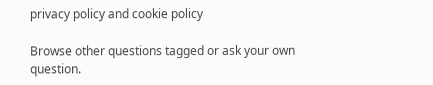privacy policy and cookie policy

Browse other questions tagged or ask your own question.